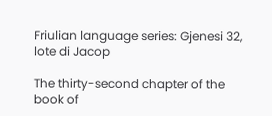Friulian language series: Gjenesi 32, lote di Jacop

The thirty-second chapter of the book of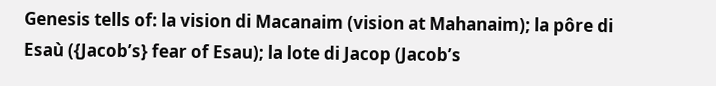Genesis tells of: la vision di Macanaim (vision at Mahanaim); la pôre di Esaù ({Jacob’s} fear of Esau); la lote di Jacop (Jacob’s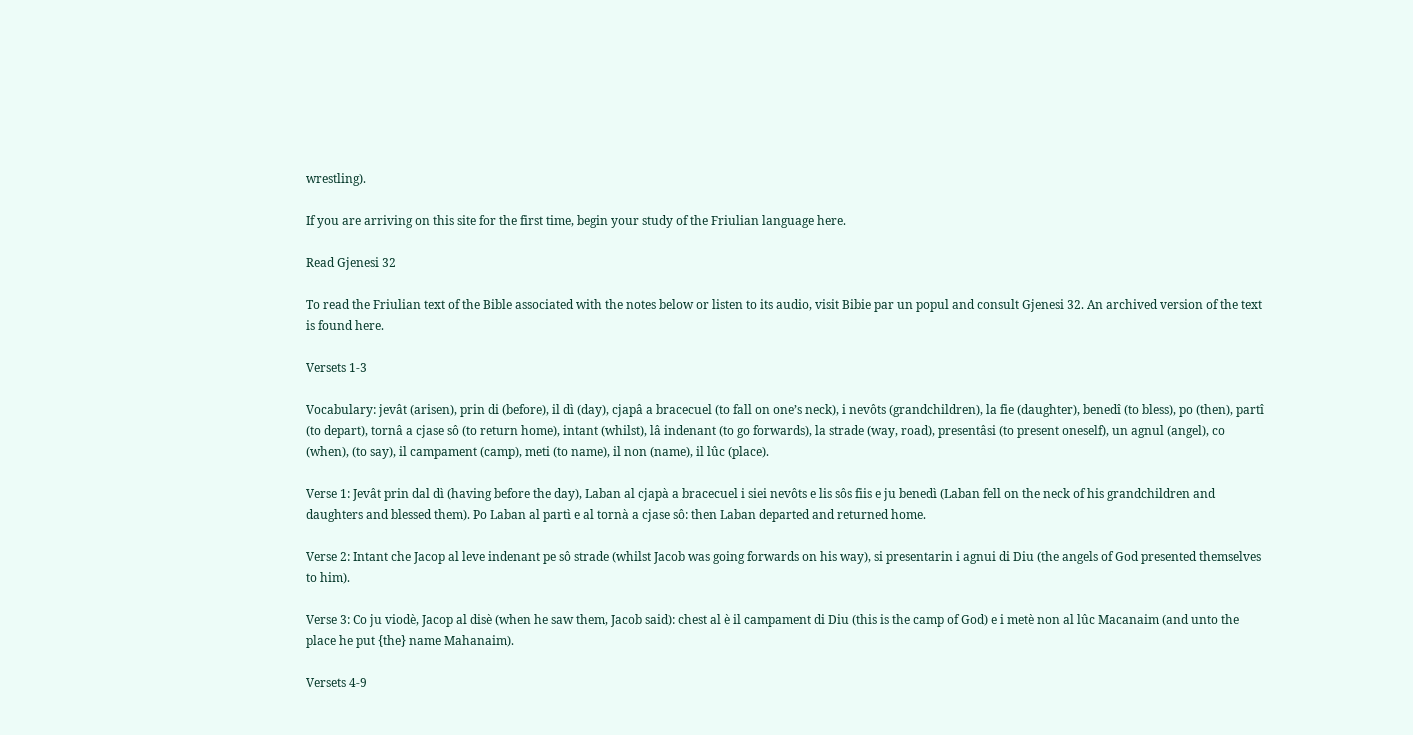wrestling).

If you are arriving on this site for the first time, begin your study of the Friulian language here.

Read Gjenesi 32

To read the Friulian text of the Bible associated with the notes below or listen to its audio, visit Bibie par un popul and consult Gjenesi 32. An archived version of the text is found here.

Versets 1-3

Vocabulary: jevât (arisen), prin di (before), il dì (day), cjapâ a bracecuel (to fall on one’s neck), i nevôts (grandchildren), la fie (daughter), benedî (to bless), po (then), partî (to depart), tornâ a cjase sô (to return home), intant (whilst), lâ indenant (to go forwards), la strade (way, road), presentâsi (to present oneself), un agnul (angel), co (when), (to say), il campament (camp), meti (to name), il non (name), il lûc (place).

Verse 1: Jevât prin dal dì (having before the day), Laban al cjapà a bracecuel i siei nevôts e lis sôs fiis e ju benedì (Laban fell on the neck of his grandchildren and daughters and blessed them). Po Laban al partì e al tornà a cjase sô: then Laban departed and returned home.

Verse 2: Intant che Jacop al leve indenant pe sô strade (whilst Jacob was going forwards on his way), si presentarin i agnui di Diu (the angels of God presented themselves to him).

Verse 3: Co ju viodè, Jacop al disè (when he saw them, Jacob said): chest al è il campament di Diu (this is the camp of God) e i metè non al lûc Macanaim (and unto the place he put {the} name Mahanaim).

Versets 4-9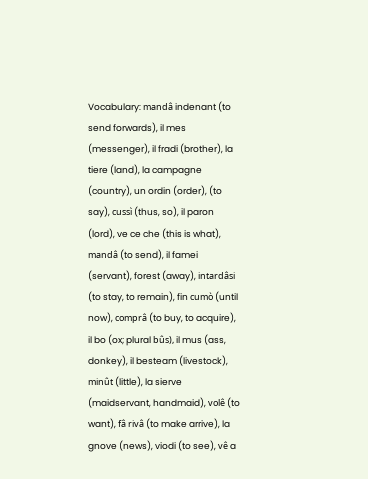Vocabulary: mandâ indenant (to send forwards), il mes (messenger), il fradi (brother), la tiere (land), la campagne (country), un ordin (order), (to say), cussì (thus, so), il paron (lord), ve ce che (this is what), mandâ (to send), il famei (servant), forest (away), intardâsi (to stay, to remain), fin cumò (until now), comprâ (to buy, to acquire), il bo (ox; plural bûs), il mus (ass, donkey), il besteam (livestock), minût (little), la sierve (maidservant, handmaid), volê (to want), fâ rivâ (to make arrive), la gnove (news), viodi (to see), vê a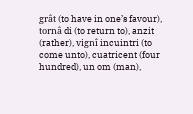grât (to have in one’s favour), tornâ di (to return to), anzit (rather), vignî incuintri (to come unto), cuatricent (four hundred), un om (man),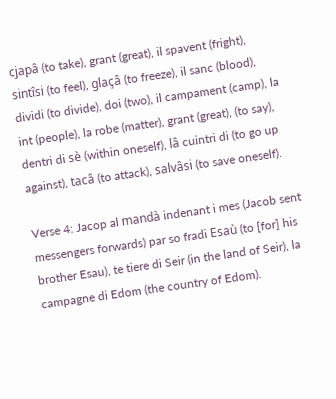cjapâ (to take), grant (great), il spavent (fright), sintîsi (to feel), glaçâ (to freeze), il sanc (blood), dividi (to divide), doi (two), il campament (camp), la int (people), la robe (matter), grant (great), (to say), dentri di sè (within oneself), lâ cuintri di (to go up against), tacâ (to attack), salvâsi (to save oneself).

Verse 4: Jacop al mandà indenant i mes (Jacob sent messengers forwards) par so fradi Esaù (to [for] his brother Esau), te tiere di Seir (in the land of Seir), la campagne di Edom (the country of Edom).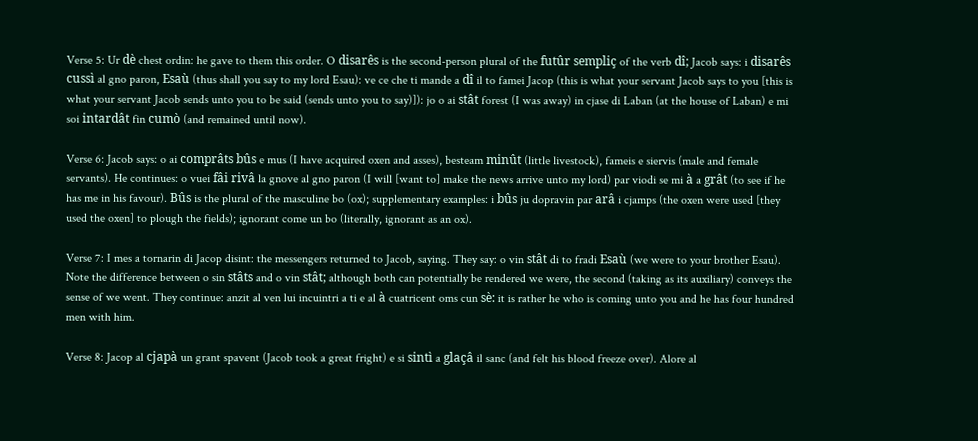Verse 5: Ur dè chest ordin: he gave to them this order. O disarês is the second-person plural of the futûr sempliç of the verb dî; Jacob says: i disarês cussì al gno paron, Esaù (thus shall you say to my lord Esau): ve ce che ti mande a dî il to famei Jacop (this is what your servant Jacob says to you [this is what your servant Jacob sends unto you to be said (sends unto you to say)]): jo o ai stât forest (I was away) in cjase di Laban (at the house of Laban) e mi soi intardât fin cumò (and remained until now).

Verse 6: Jacob says: o ai comprâts bûs e mus (I have acquired oxen and asses), besteam minût (little livestock), fameis e siervis (male and female servants). He continues: o vuei fâi rivâ la gnove al gno paron (I will [want to] make the news arrive unto my lord) par viodi se mi à a grât (to see if he has me in his favour). Bûs is the plural of the masculine bo (ox); supplementary examples: i bûs ju dopravin par arâ i cjamps (the oxen were used [they used the oxen] to plough the fields); ignorant come un bo (literally, ignorant as an ox).

Verse 7: I mes a tornarin di Jacop disint: the messengers returned to Jacob, saying. They say: o vin stât di to fradi Esaù (we were to your brother Esau). Note the difference between o sin stâts and o vin stât; although both can potentially be rendered we were, the second (taking as its auxiliary) conveys the sense of we went. They continue: anzit al ven lui incuintri a ti e al à cuatricent oms cun sè: it is rather he who is coming unto you and he has four hundred men with him.

Verse 8: Jacop al cjapà un grant spavent (Jacob took a great fright) e si sintì a glaçâ il sanc (and felt his blood freeze over). Alore al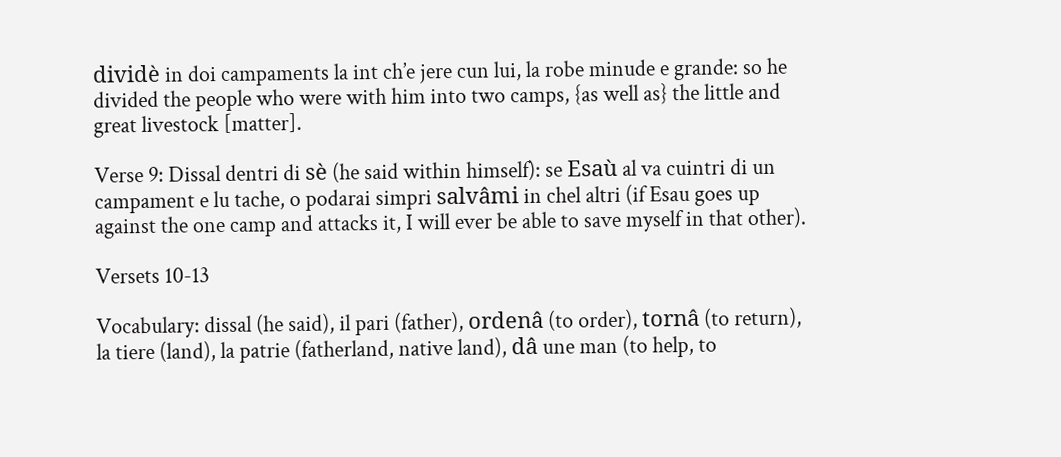dividè in doi campaments la int ch’e jere cun lui, la robe minude e grande: so he divided the people who were with him into two camps, {as well as} the little and great livestock [matter].

Verse 9: Dissal dentri di sè (he said within himself): se Esaù al va cuintri di un campament e lu tache, o podarai simpri salvâmi in chel altri (if Esau goes up against the one camp and attacks it, I will ever be able to save myself in that other).

Versets 10-13

Vocabulary: dissal (he said), il pari (father), ordenâ (to order), tornâ (to return), la tiere (land), la patrie (fatherland, native land), dâ une man (to help, to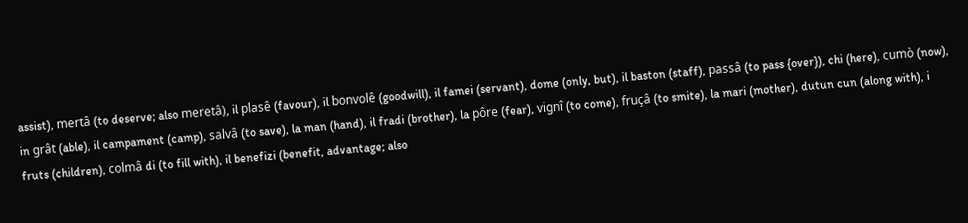assist), mertâ (to deserve; also meretâ), il plasê (favour), il bonvolê (goodwill), il famei (servant), dome (only, but), il baston (staff), passâ (to pass {over}), chi (here), cumò (now), in grât (able), il campament (camp), salvâ (to save), la man (hand), il fradi (brother), la pôre (fear), vignî (to come), fruçâ (to smite), la mari (mother), dutun cun (along with), i fruts (children), colmâ di (to fill with), il benefizi (benefit, advantage; also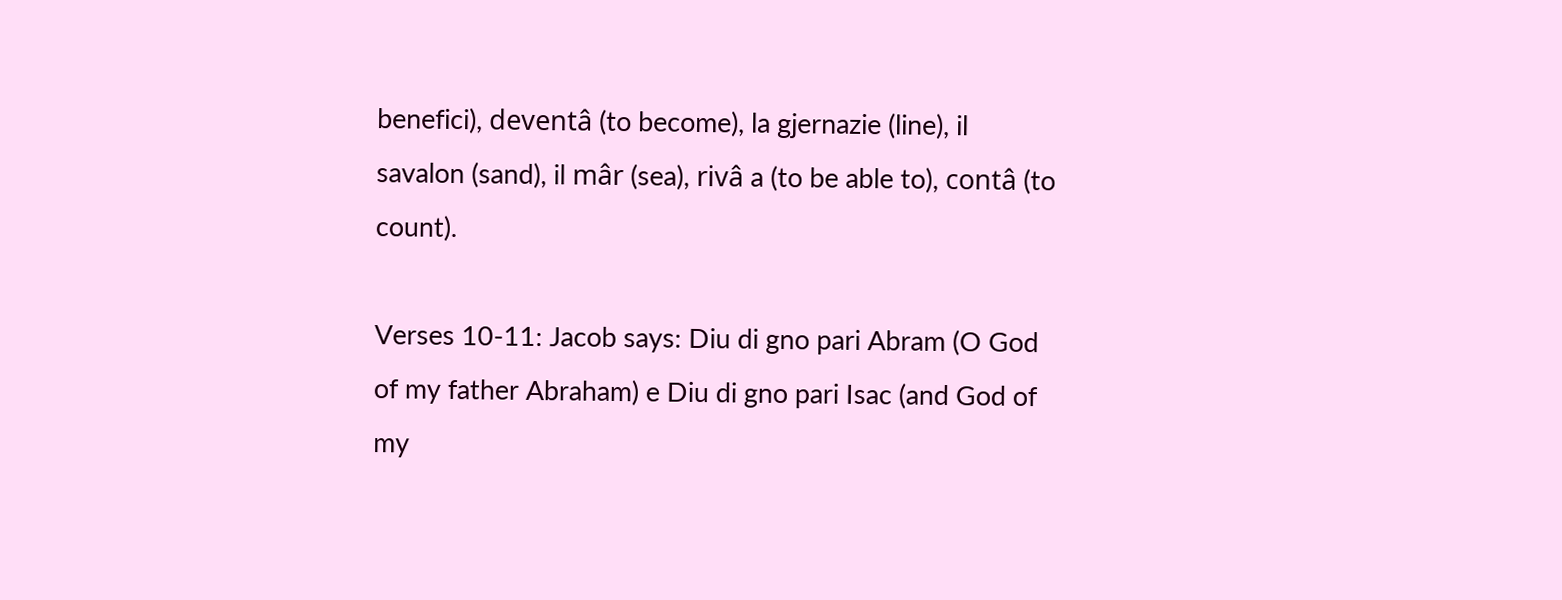benefici), deventâ (to become), la gjernazie (line), il savalon (sand), il mâr (sea), rivâ a (to be able to), contâ (to count).

Verses 10-11: Jacob says: Diu di gno pari Abram (O God of my father Abraham) e Diu di gno pari Isac (and God of my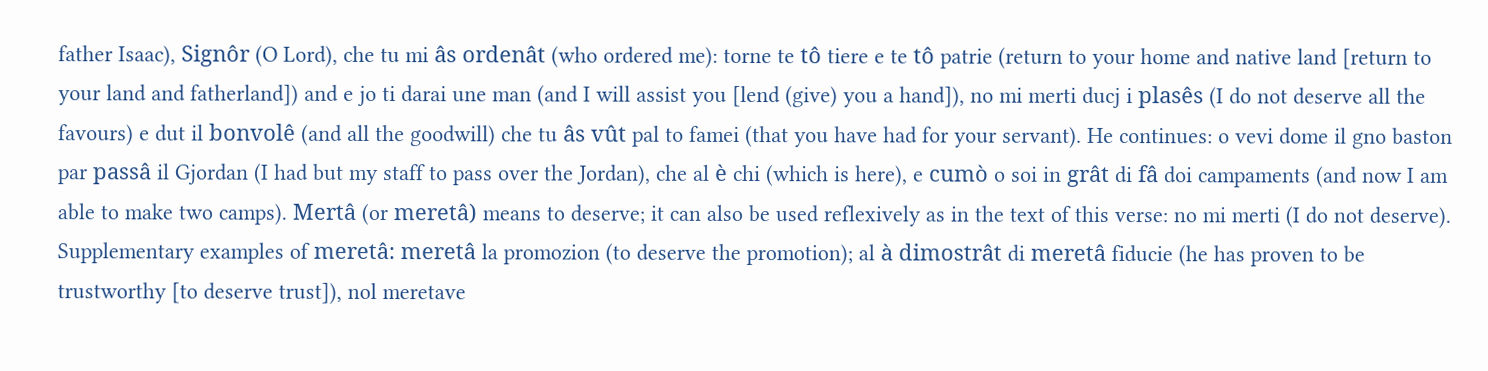father Isaac), Signôr (O Lord), che tu mi âs ordenât (who ordered me): torne te tô tiere e te tô patrie (return to your home and native land [return to your land and fatherland]) and e jo ti darai une man (and I will assist you [lend (give) you a hand]), no mi merti ducj i plasês (I do not deserve all the favours) e dut il bonvolê (and all the goodwill) che tu âs vût pal to famei (that you have had for your servant). He continues: o vevi dome il gno baston par passâ il Gjordan (I had but my staff to pass over the Jordan), che al è chi (which is here), e cumò o soi in grât di fâ doi campaments (and now I am able to make two camps). Mertâ (or meretâ) means to deserve; it can also be used reflexively as in the text of this verse: no mi merti (I do not deserve). Supplementary examples of meretâ: meretâ la promozion (to deserve the promotion); al à dimostrât di meretâ fiducie (he has proven to be trustworthy [to deserve trust]), nol meretave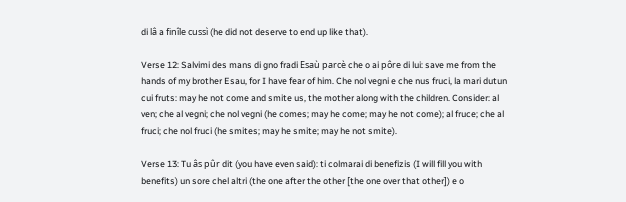di lâ a finîle cussì (he did not deserve to end up like that).

Verse 12: Salvimi des mans di gno fradi Esaù parcè che o ai pôre di lui: save me from the hands of my brother Esau, for I have fear of him. Che nol vegni e che nus fruci, la mari dutun cui fruts: may he not come and smite us, the mother along with the children. Consider: al ven; che al vegni; che nol vegni (he comes; may he come; may he not come); al fruce; che al fruci; che nol fruci (he smites; may he smite; may he not smite).

Verse 13: Tu âs pûr dit (you have even said): ti colmarai di benefizis (I will fill you with benefits) un sore chel altri (the one after the other [the one over that other]) e o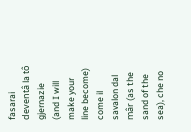fasarai deventâ la tô gjernazie (and I will make your line become) come il savalon dal mâr (as the sand of the sea), che no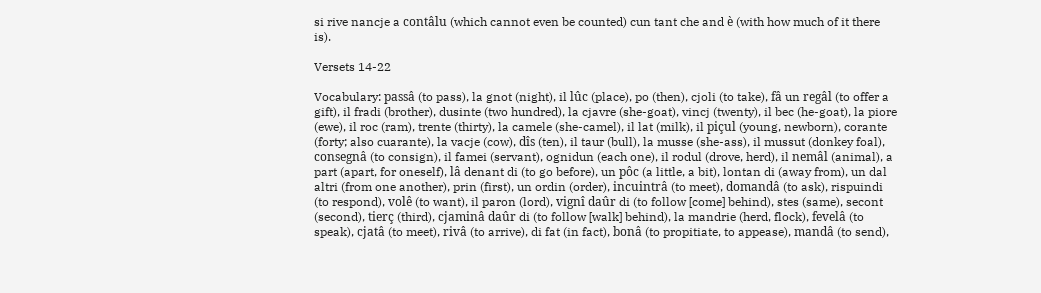si rive nancje a contâlu (which cannot even be counted) cun tant che and è (with how much of it there is).

Versets 14-22

Vocabulary: passâ (to pass), la gnot (night), il lûc (place), po (then), cjoli (to take), fâ un regâl (to offer a gift), il fradi (brother), dusinte (two hundred), la cjavre (she-goat), vincj (twenty), il bec (he-goat), la piore (ewe), il roc (ram), trente (thirty), la camele (she-camel), il lat (milk), il piçul (young, newborn), corante (forty; also cuarante), la vacje (cow), dîs (ten), il taur (bull), la musse (she-ass), il mussut (donkey foal), consegnâ (to consign), il famei (servant), ognidun (each one), il rodul (drove, herd), il nemâl (animal), a part (apart, for oneself), lâ denant di (to go before), un pôc (a little, a bit), lontan di (away from), un dal altri (from one another), prin (first), un ordin (order), incuintrâ (to meet), domandâ (to ask), rispuindi (to respond), volê (to want), il paron (lord), vignî daûr di (to follow [come] behind), stes (same), secont (second), tierç (third), cjaminâ daûr di (to follow [walk] behind), la mandrie (herd, flock), fevelâ (to speak), cjatâ (to meet), rivâ (to arrive), di fat (in fact), bonâ (to propitiate, to appease), mandâ (to send),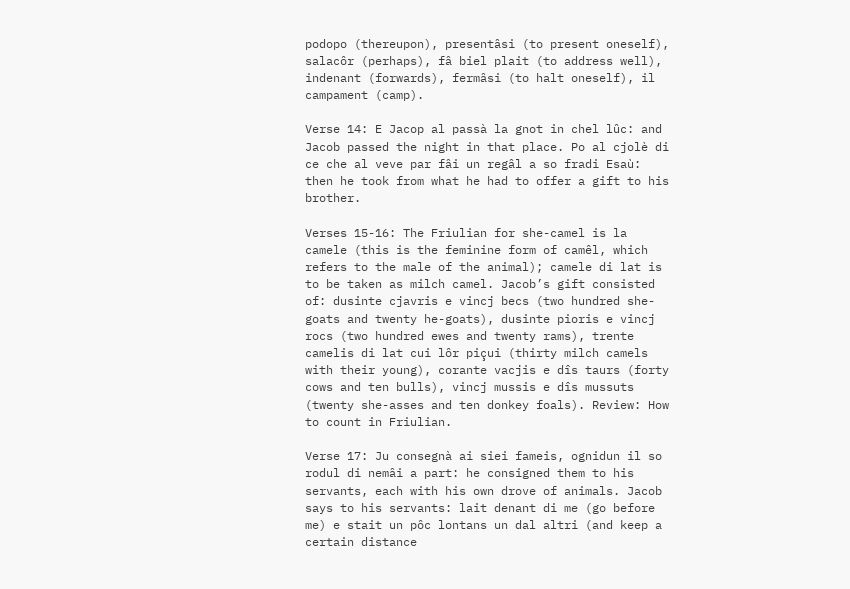podopo (thereupon), presentâsi (to present oneself), salacôr (perhaps), fâ biel plait (to address well), indenant (forwards), fermâsi (to halt oneself), il campament (camp).

Verse 14: E Jacop al passà la gnot in chel lûc: and Jacob passed the night in that place. Po al cjolè di ce che al veve par fâi un regâl a so fradi Esaù: then he took from what he had to offer a gift to his brother.

Verses 15-16: The Friulian for she-camel is la camele (this is the feminine form of camêl, which refers to the male of the animal); camele di lat is to be taken as milch camel. Jacob’s gift consisted of: dusinte cjavris e vincj becs (two hundred she-goats and twenty he-goats), dusinte pioris e vincj rocs (two hundred ewes and twenty rams), trente camelis di lat cui lôr piçui (thirty milch camels with their young), corante vacjis e dîs taurs (forty cows and ten bulls), vincj mussis e dîs mussuts (twenty she-asses and ten donkey foals). Review: How to count in Friulian.

Verse 17: Ju consegnà ai siei fameis, ognidun il so rodul di nemâi a part: he consigned them to his servants, each with his own drove of animals. Jacob says to his servants: lait denant di me (go before me) e stait un pôc lontans un dal altri (and keep a certain distance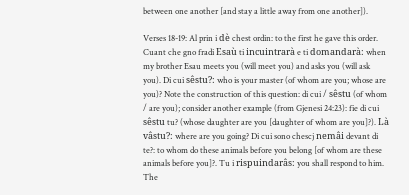between one another [and stay a little away from one another]).

Verses 18-19: Al prin i dè chest ordin: to the first he gave this order. Cuant che gno fradi Esaù ti incuintrarà e ti domandarà: when my brother Esau meets you (will meet you) and asks you (will ask you). Di cui sêstu?: who is your master (of whom are you; whose are you)? Note the construction of this question: di cui / sêstu (of whom / are you); consider another example (from Gjenesi 24:23): fie di cui sêstu tu? (whose daughter are you [daughter of whom are you]?). Là vâstu?: where are you going? Di cui sono chescj nemâi devant di te?: to whom do these animals before you belong [of whom are these animals before you]?. Tu i rispuindarâs: you shall respond to him. The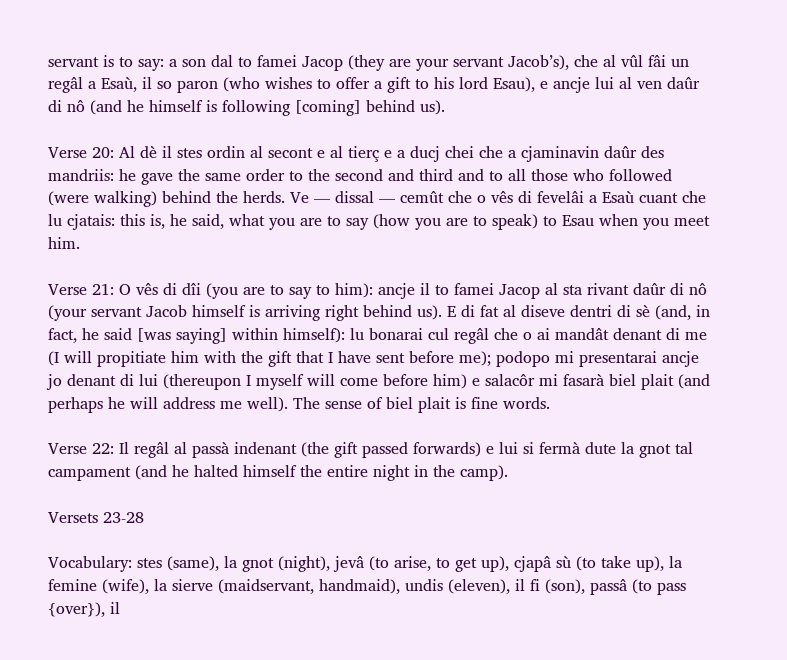servant is to say: a son dal to famei Jacop (they are your servant Jacob’s), che al vûl fâi un regâl a Esaù, il so paron (who wishes to offer a gift to his lord Esau), e ancje lui al ven daûr di nô (and he himself is following [coming] behind us).

Verse 20: Al dè il stes ordin al secont e al tierç e a ducj chei che a cjaminavin daûr des mandriis: he gave the same order to the second and third and to all those who followed (were walking) behind the herds. Ve — dissal — cemût che o vês di fevelâi a Esaù cuant che lu cjatais: this is, he said, what you are to say (how you are to speak) to Esau when you meet him.

Verse 21: O vês di dîi (you are to say to him): ancje il to famei Jacop al sta rivant daûr di nô (your servant Jacob himself is arriving right behind us). E di fat al diseve dentri di sè (and, in fact, he said [was saying] within himself): lu bonarai cul regâl che o ai mandât denant di me (I will propitiate him with the gift that I have sent before me); podopo mi presentarai ancje jo denant di lui (thereupon I myself will come before him) e salacôr mi fasarà biel plait (and perhaps he will address me well). The sense of biel plait is fine words.

Verse 22: Il regâl al passà indenant (the gift passed forwards) e lui si fermà dute la gnot tal campament (and he halted himself the entire night in the camp).

Versets 23-28

Vocabulary: stes (same), la gnot (night), jevâ (to arise, to get up), cjapâ sù (to take up), la femine (wife), la sierve (maidservant, handmaid), undis (eleven), il fi (son), passâ (to pass {over}), il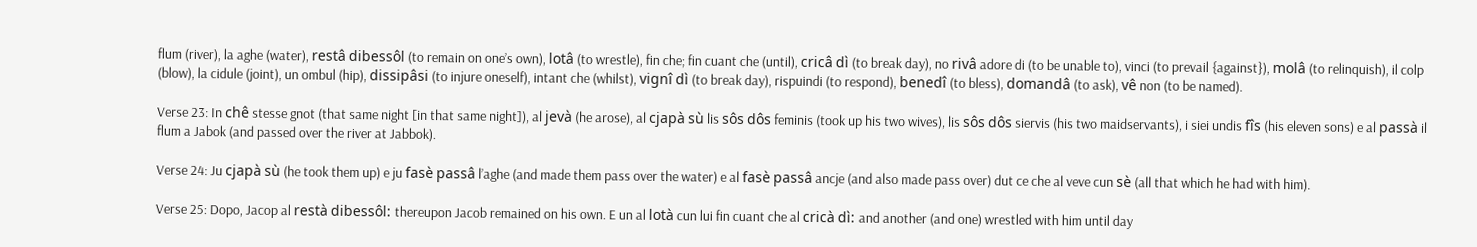flum (river), la aghe (water), restâ dibessôl (to remain on one’s own), lotâ (to wrestle), fin che; fin cuant che (until), cricâ dì (to break day), no rivâ adore di (to be unable to), vinci (to prevail {against}), molâ (to relinquish), il colp (blow), la cidule (joint), un ombul (hip), dissipâsi (to injure oneself), intant che (whilst), vignî dì (to break day), rispuindi (to respond), benedî (to bless), domandâ (to ask), vê non (to be named).

Verse 23: In chê stesse gnot (that same night [in that same night]), al jevà (he arose), al cjapà sù lis sôs dôs feminis (took up his two wives), lis sôs dôs siervis (his two maidservants), i siei undis fîs (his eleven sons) e al passà il flum a Jabok (and passed over the river at Jabbok).

Verse 24: Ju cjapà sù (he took them up) e ju fasè passâ l’aghe (and made them pass over the water) e al fasè passâ ancje (and also made pass over) dut ce che al veve cun sè (all that which he had with him).

Verse 25: Dopo, Jacop al restà dibessôl: thereupon Jacob remained on his own. E un al lotà cun lui fin cuant che al cricà dì: and another (and one) wrestled with him until day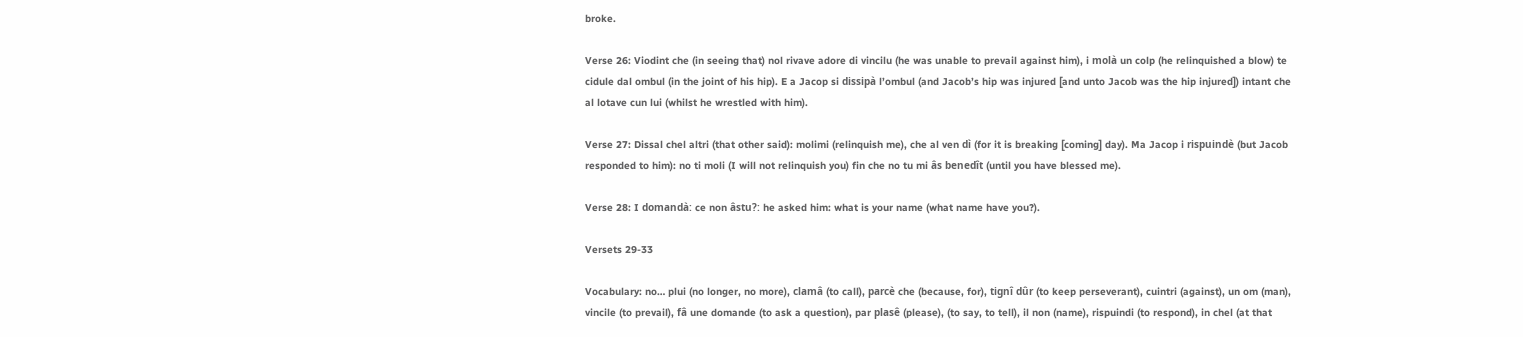broke.

Verse 26: Viodint che (in seeing that) nol rivave adore di vincilu (he was unable to prevail against him), i molà un colp (he relinquished a blow) te cidule dal ombul (in the joint of his hip). E a Jacop si dissipà l’ombul (and Jacob’s hip was injured [and unto Jacob was the hip injured]) intant che al lotave cun lui (whilst he wrestled with him).

Verse 27: Dissal chel altri (that other said): molimi (relinquish me), che al ven dì (for it is breaking [coming] day). Ma Jacop i rispuindè (but Jacob responded to him): no ti moli (I will not relinquish you) fin che no tu mi âs benedît (until you have blessed me).

Verse 28: I domandà: ce non âstu?: he asked him: what is your name (what name have you?).

Versets 29-33

Vocabulary: no… plui (no longer, no more), clamâ (to call), parcè che (because, for), tignî dûr (to keep perseverant), cuintri (against), un om (man), vincile (to prevail), fâ une domande (to ask a question), par plasê (please), (to say, to tell), il non (name), rispuindi (to respond), in chel (at that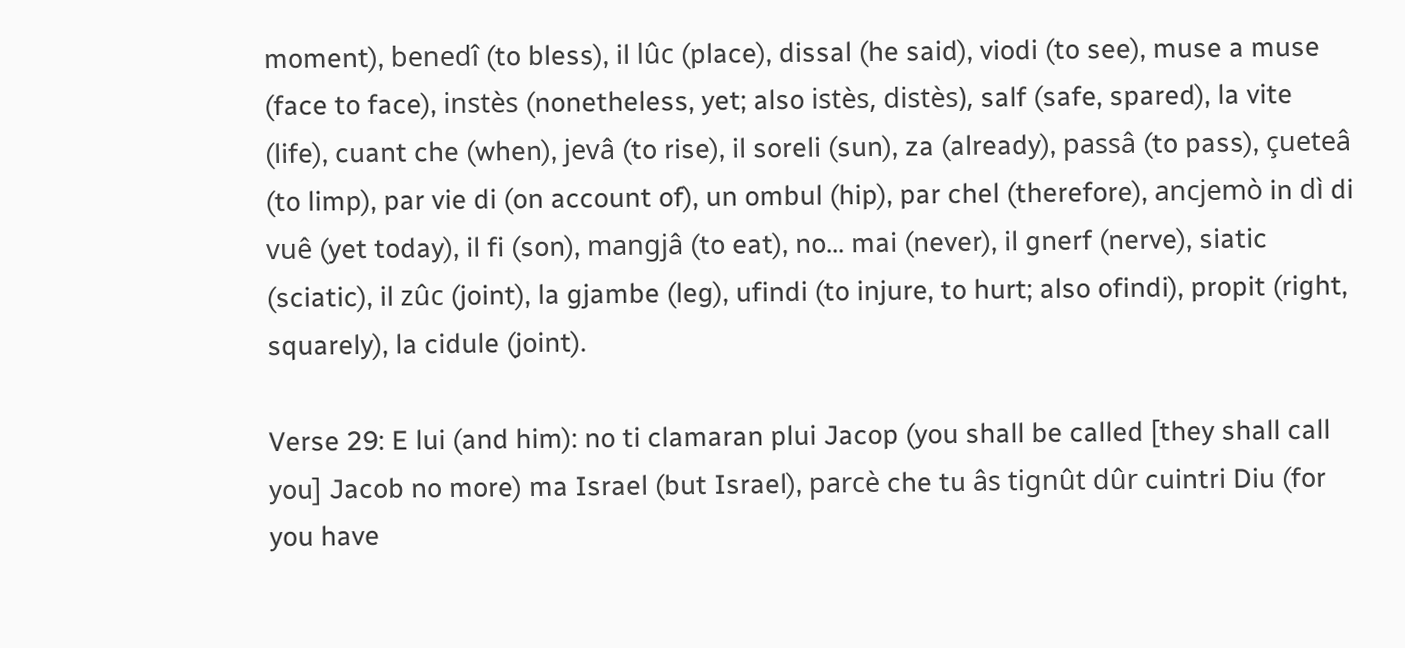moment), benedî (to bless), il lûc (place), dissal (he said), viodi (to see), muse a muse (face to face), instès (nonetheless, yet; also istès, distès), salf (safe, spared), la vite (life), cuant che (when), jevâ (to rise), il soreli (sun), za (already), passâ (to pass), çueteâ (to limp), par vie di (on account of), un ombul (hip), par chel (therefore), ancjemò in dì di vuê (yet today), il fi (son), mangjâ (to eat), no… mai (never), il gnerf (nerve), siatic (sciatic), il zûc (joint), la gjambe (leg), ufindi (to injure, to hurt; also ofindi), propit (right, squarely), la cidule (joint).

Verse 29: E lui (and him): no ti clamaran plui Jacop (you shall be called [they shall call you] Jacob no more) ma Israel (but Israel), parcè che tu âs tignût dûr cuintri Diu (for you have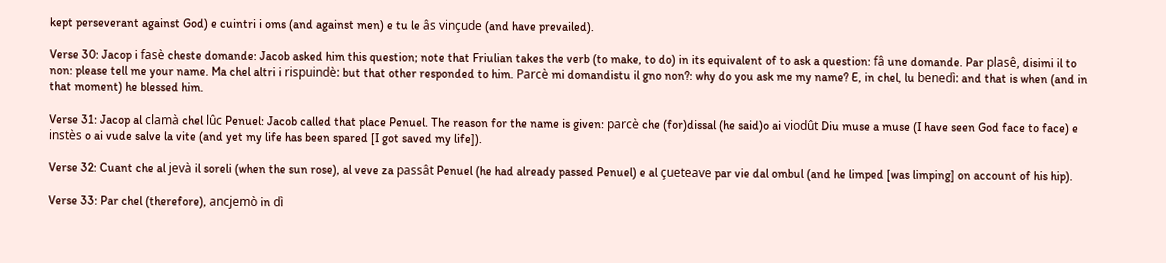kept perseverant against God) e cuintri i oms (and against men) e tu le âs vinçude (and have prevailed).

Verse 30: Jacop i fasè cheste domande: Jacob asked him this question; note that Friulian takes the verb (to make, to do) in its equivalent of to ask a question: fâ une domande. Par plasê, disimi il to non: please tell me your name. Ma chel altri i rispuindè: but that other responded to him. Parcè mi domandistu il gno non?: why do you ask me my name? E, in chel, lu benedì: and that is when (and in that moment) he blessed him.

Verse 31: Jacop al clamà chel lûc Penuel: Jacob called that place Penuel. The reason for the name is given: parcè che (for)dissal (he said)o ai viodût Diu muse a muse (I have seen God face to face) e instès o ai vude salve la vite (and yet my life has been spared [I got saved my life]).

Verse 32: Cuant che al jevà il soreli (when the sun rose), al veve za passât Penuel (he had already passed Penuel) e al çueteave par vie dal ombul (and he limped [was limping] on account of his hip).

Verse 33: Par chel (therefore), ancjemò in dì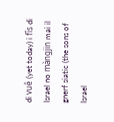di vuê (yet today) i fîs di Israel no màngjin mai il gnerf siatic (the sons of Israel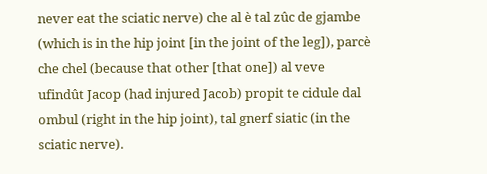never eat the sciatic nerve) che al è tal zûc de gjambe (which is in the hip joint [in the joint of the leg]), parcè che chel (because that other [that one]) al veve ufindût Jacop (had injured Jacob) propit te cidule dal ombul (right in the hip joint), tal gnerf siatic (in the sciatic nerve).